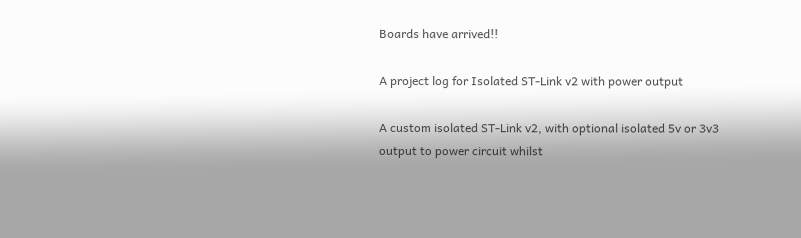Boards have arrived!!

A project log for Isolated ST-Link v2 with power output

A custom isolated ST-Link v2, with optional isolated 5v or 3v3 output to power circuit whilst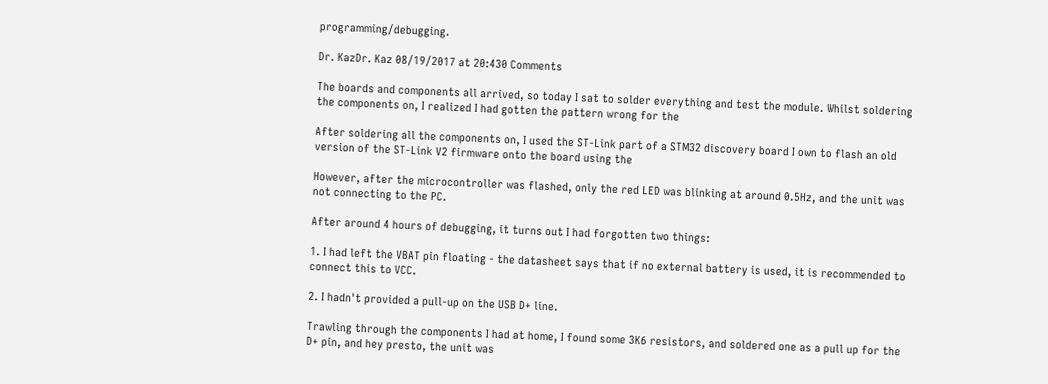programming/debugging.

Dr. KazDr. Kaz 08/19/2017 at 20:430 Comments

The boards and components all arrived, so today I sat to solder everything and test the module. Whilst soldering the components on, I realized I had gotten the pattern wrong for the

After soldering all the components on, I used the ST-Link part of a STM32 discovery board I own to flash an old version of the ST-Link V2 firmware onto the board using the

However, after the microcontroller was flashed, only the red LED was blinking at around 0.5Hz, and the unit was not connecting to the PC.

After around 4 hours of debugging, it turns out I had forgotten two things:

1. I had left the VBAT pin floating - the datasheet says that if no external battery is used, it is recommended to connect this to VCC.

2. I hadn't provided a pull-up on the USB D+ line.

Trawling through the components I had at home, I found some 3K6 resistors, and soldered one as a pull up for the D+ pin, and hey presto, the unit was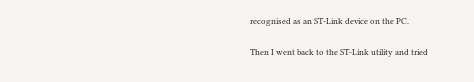recognised as an ST-Link device on the PC.

Then I went back to the ST-Link utility and tried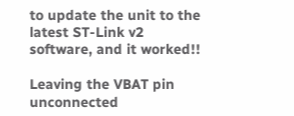to update the unit to the latest ST-Link v2 software, and it worked!!

Leaving the VBAT pin unconnected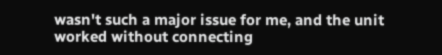wasn't such a major issue for me, and the unit worked without connecting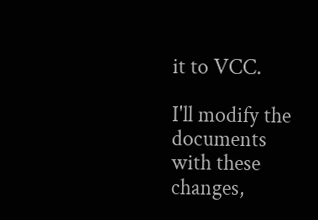it to VCC.

I'll modify the documents with these changes,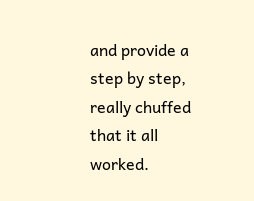and provide a step by step, really chuffed that it all worked.